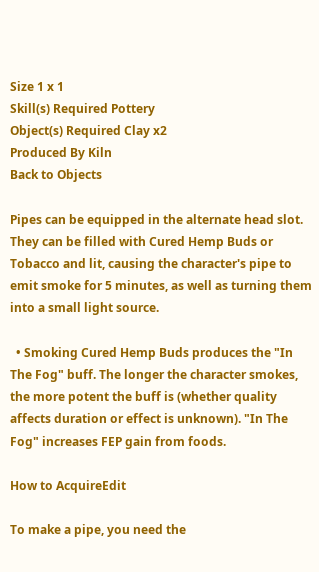Size 1 x 1
Skill(s) Required Pottery
Object(s) Required Clay x2
Produced By Kiln
Back to Objects

Pipes can be equipped in the alternate head slot. They can be filled with Cured Hemp Buds or Tobacco and lit, causing the character's pipe to emit smoke for 5 minutes, as well as turning them into a small light source.

  • Smoking Cured Hemp Buds produces the "In The Fog" buff. The longer the character smokes, the more potent the buff is (whether quality affects duration or effect is unknown). "In The Fog" increases FEP gain from foods.

How to AcquireEdit

To make a pipe, you need the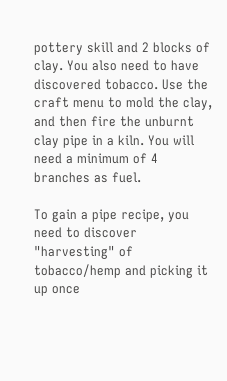pottery skill and 2 blocks of clay. You also need to have discovered tobacco. Use the craft menu to mold the clay, and then fire the unburnt clay pipe in a kiln. You will need a minimum of 4 branches as fuel.

To gain a pipe recipe, you need to discover "harvesting" of tobacco/hemp and picking it up once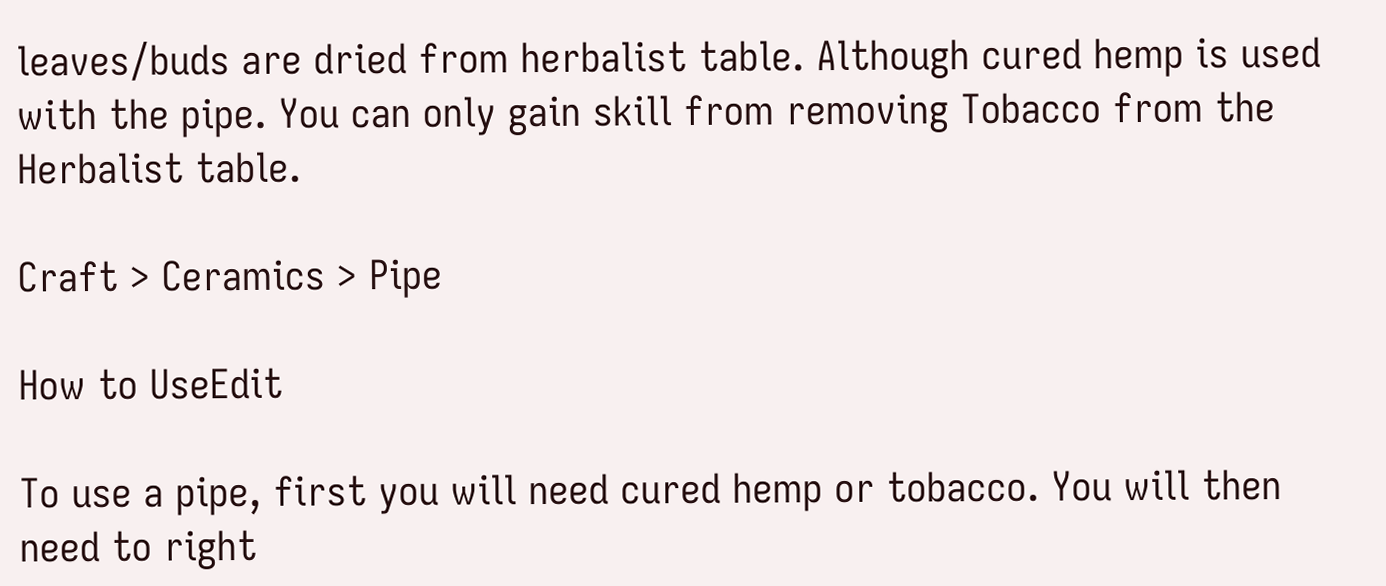leaves/buds are dried from herbalist table. Although cured hemp is used with the pipe. You can only gain skill from removing Tobacco from the Herbalist table.

Craft > Ceramics > Pipe

How to UseEdit

To use a pipe, first you will need cured hemp or tobacco. You will then need to right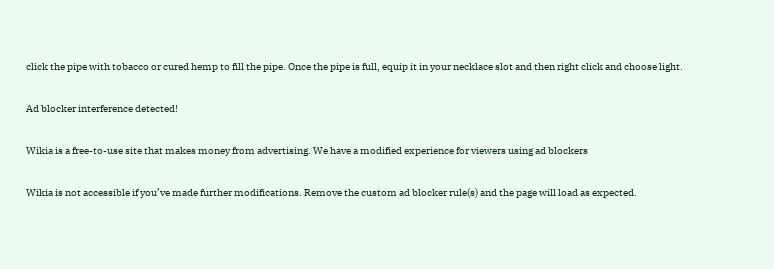click the pipe with tobacco or cured hemp to fill the pipe. Once the pipe is full, equip it in your necklace slot and then right click and choose light.

Ad blocker interference detected!

Wikia is a free-to-use site that makes money from advertising. We have a modified experience for viewers using ad blockers

Wikia is not accessible if you’ve made further modifications. Remove the custom ad blocker rule(s) and the page will load as expected.